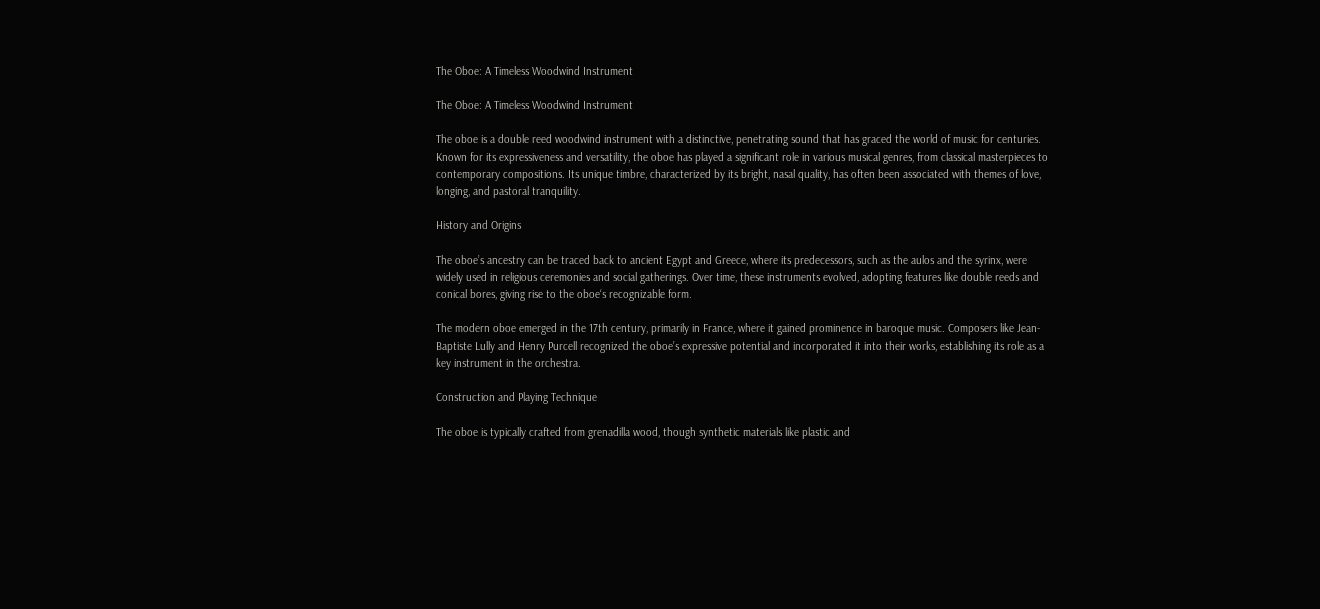The Oboe: A Timeless Woodwind Instrument

The Oboe: A Timeless Woodwind Instrument

The oboe is a double reed woodwind instrument with a distinctive, penetrating sound that has graced the world of music for centuries. Known for its expressiveness and versatility, the oboe has played a significant role in various musical genres, from classical masterpieces to contemporary compositions. Its unique timbre, characterized by its bright, nasal quality, has often been associated with themes of love, longing, and pastoral tranquility.

History and Origins

The oboe’s ancestry can be traced back to ancient Egypt and Greece, where its predecessors, such as the aulos and the syrinx, were widely used in religious ceremonies and social gatherings. Over time, these instruments evolved, adopting features like double reeds and conical bores, giving rise to the oboe‘s recognizable form.

The modern oboe emerged in the 17th century, primarily in France, where it gained prominence in baroque music. Composers like Jean-Baptiste Lully and Henry Purcell recognized the oboe’s expressive potential and incorporated it into their works, establishing its role as a key instrument in the orchestra.

Construction and Playing Technique

The oboe is typically crafted from grenadilla wood, though synthetic materials like plastic and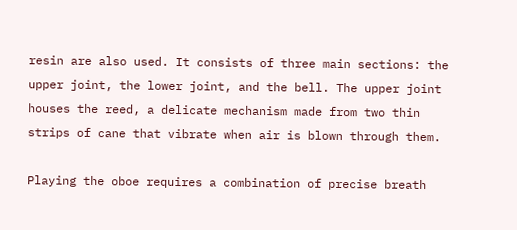resin are also used. It consists of three main sections: the upper joint, the lower joint, and the bell. The upper joint houses the reed, a delicate mechanism made from two thin strips of cane that vibrate when air is blown through them.

Playing the oboe requires a combination of precise breath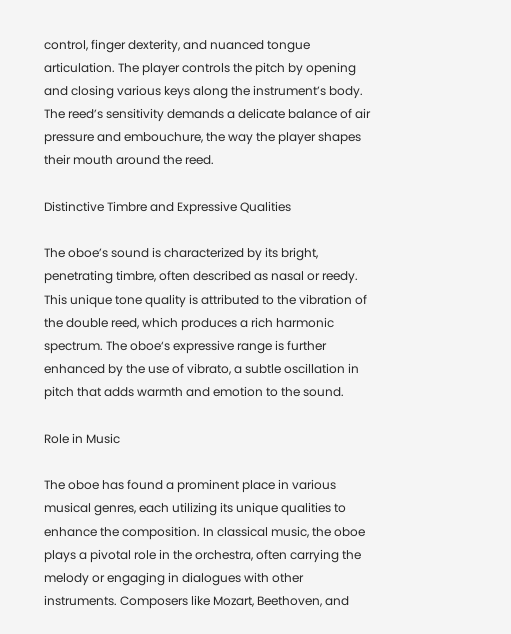control, finger dexterity, and nuanced tongue articulation. The player controls the pitch by opening and closing various keys along the instrument’s body. The reed’s sensitivity demands a delicate balance of air pressure and embouchure, the way the player shapes their mouth around the reed.

Distinctive Timbre and Expressive Qualities

The oboe’s sound is characterized by its bright, penetrating timbre, often described as nasal or reedy. This unique tone quality is attributed to the vibration of the double reed, which produces a rich harmonic spectrum. The oboe‘s expressive range is further enhanced by the use of vibrato, a subtle oscillation in pitch that adds warmth and emotion to the sound.

Role in Music

The oboe has found a prominent place in various musical genres, each utilizing its unique qualities to enhance the composition. In classical music, the oboe plays a pivotal role in the orchestra, often carrying the melody or engaging in dialogues with other instruments. Composers like Mozart, Beethoven, and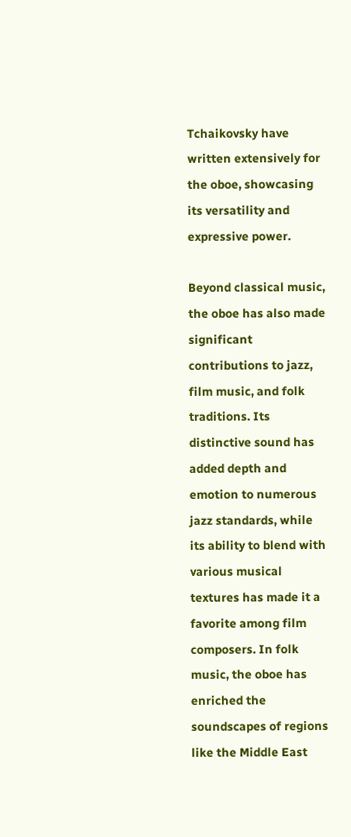Tchaikovsky have written extensively for the oboe, showcasing its versatility and expressive power.

Beyond classical music, the oboe has also made significant contributions to jazz, film music, and folk traditions. Its distinctive sound has added depth and emotion to numerous jazz standards, while its ability to blend with various musical textures has made it a favorite among film composers. In folk music, the oboe has enriched the soundscapes of regions like the Middle East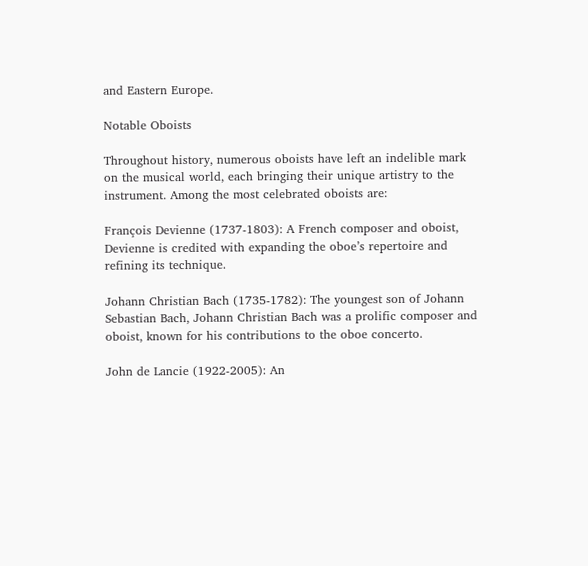and Eastern Europe.

Notable Oboists

Throughout history, numerous oboists have left an indelible mark on the musical world, each bringing their unique artistry to the instrument. Among the most celebrated oboists are:

François Devienne (1737-1803): A French composer and oboist, Devienne is credited with expanding the oboe’s repertoire and refining its technique.

Johann Christian Bach (1735-1782): The youngest son of Johann Sebastian Bach, Johann Christian Bach was a prolific composer and oboist, known for his contributions to the oboe concerto.

John de Lancie (1922-2005): An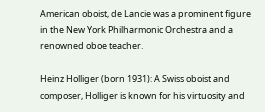American oboist, de Lancie was a prominent figure in the New York Philharmonic Orchestra and a renowned oboe teacher.

Heinz Holliger (born 1931): A Swiss oboist and composer, Holliger is known for his virtuosity and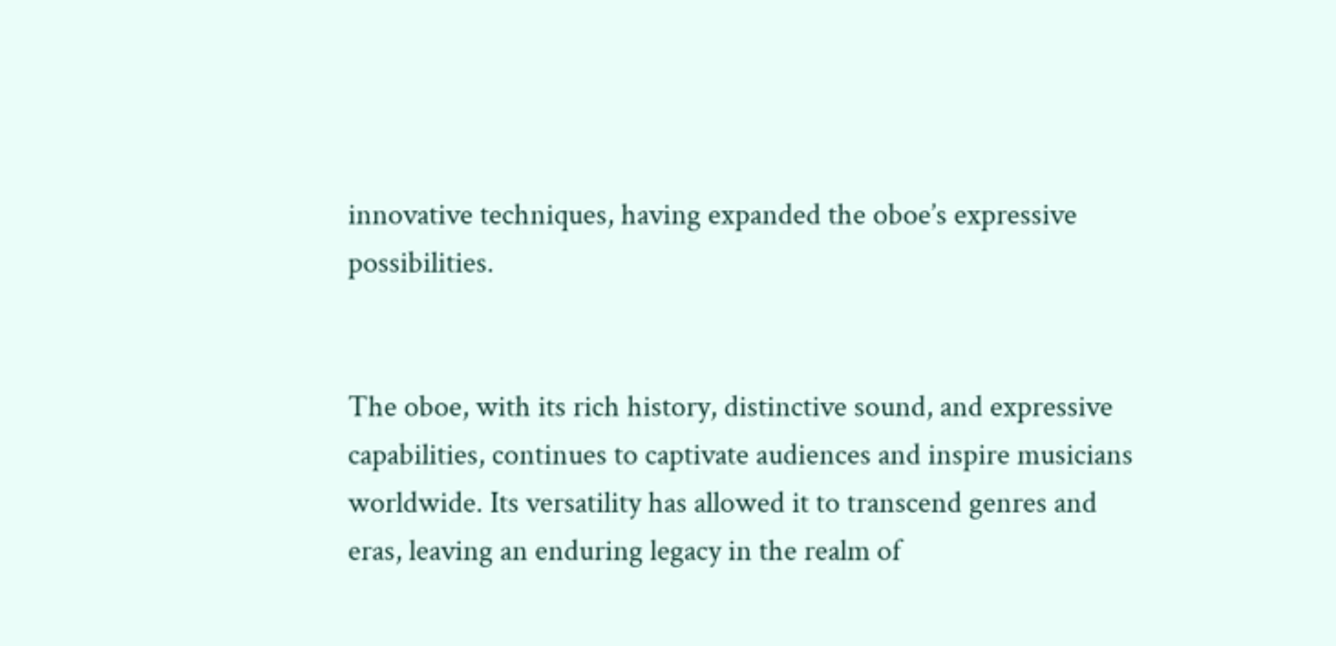innovative techniques, having expanded the oboe’s expressive possibilities.


The oboe, with its rich history, distinctive sound, and expressive capabilities, continues to captivate audiences and inspire musicians worldwide. Its versatility has allowed it to transcend genres and eras, leaving an enduring legacy in the realm of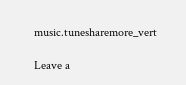music.tunesharemore_vert

Leave a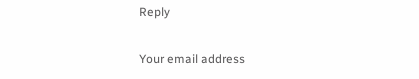Reply

Your email address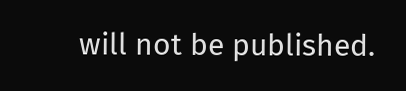will not be published.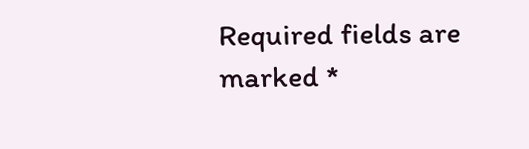Required fields are marked *